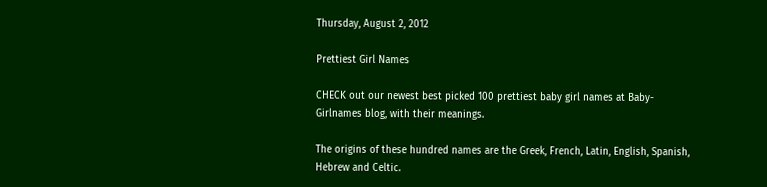Thursday, August 2, 2012

Prettiest Girl Names

CHECK out our newest best picked 100 prettiest baby girl names at Baby-Girlnames blog, with their meanings.

The origins of these hundred names are the Greek, French, Latin, English, Spanish, Hebrew and Celtic.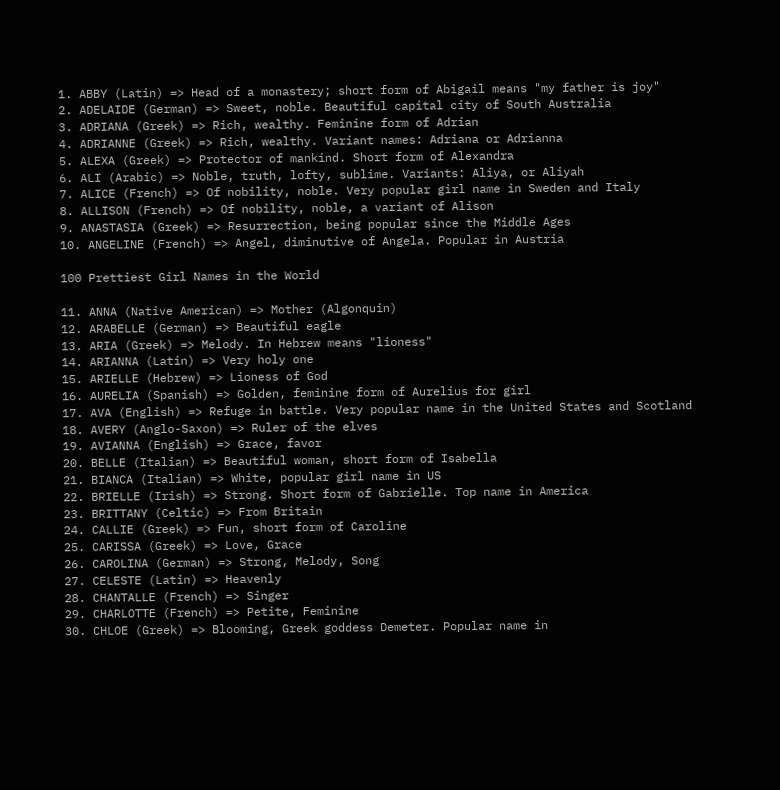1. ABBY (Latin) => Head of a monastery; short form of Abigail means "my father is joy"
2. ADELAIDE (German) => Sweet, noble. Beautiful capital city of South Australia
3. ADRIANA (Greek) => Rich, wealthy. Feminine form of Adrian
4. ADRIANNE (Greek) => Rich, wealthy. Variant names: Adriana or Adrianna
5. ALEXA (Greek) => Protector of mankind. Short form of Alexandra
6. ALI (Arabic) => Noble, truth, lofty, sublime. Variants: Aliya, or Aliyah
7. ALICE (French) => Of nobility, noble. Very popular girl name in Sweden and Italy
8. ALLISON (French) => Of nobility, noble, a variant of Alison
9. ANASTASIA (Greek) => Resurrection, being popular since the Middle Ages
10. ANGELINE (French) => Angel, diminutive of Angela. Popular in Austria

100 Prettiest Girl Names in the World

11. ANNA (Native American) => Mother (Algonquin)
12. ARABELLE (German) => Beautiful eagle
13. ARIA (Greek) => Melody. In Hebrew means "lioness"
14. ARIANNA (Latin) => Very holy one
15. ARIELLE (Hebrew) => Lioness of God
16. AURELIA (Spanish) => Golden, feminine form of Aurelius for girl
17. AVA (English) => Refuge in battle. Very popular name in the United States and Scotland
18. AVERY (Anglo-Saxon) => Ruler of the elves
19. AVIANNA (English) => Grace, favor
20. BELLE (Italian) => Beautiful woman, short form of Isabella
21. BIANCA (Italian) => White, popular girl name in US
22. BRIELLE (Irish) => Strong. Short form of Gabrielle. Top name in America
23. BRITTANY (Celtic) => From Britain
24. CALLIE (Greek) => Fun, short form of Caroline
25. CARISSA (Greek) => Love, Grace
26. CAROLINA (German) => Strong, Melody, Song
27. CELESTE (Latin) => Heavenly
28. CHANTALLE (French) => Singer
29. CHARLOTTE (French) => Petite, Feminine
30. CHLOE (Greek) => Blooming, Greek goddess Demeter. Popular name in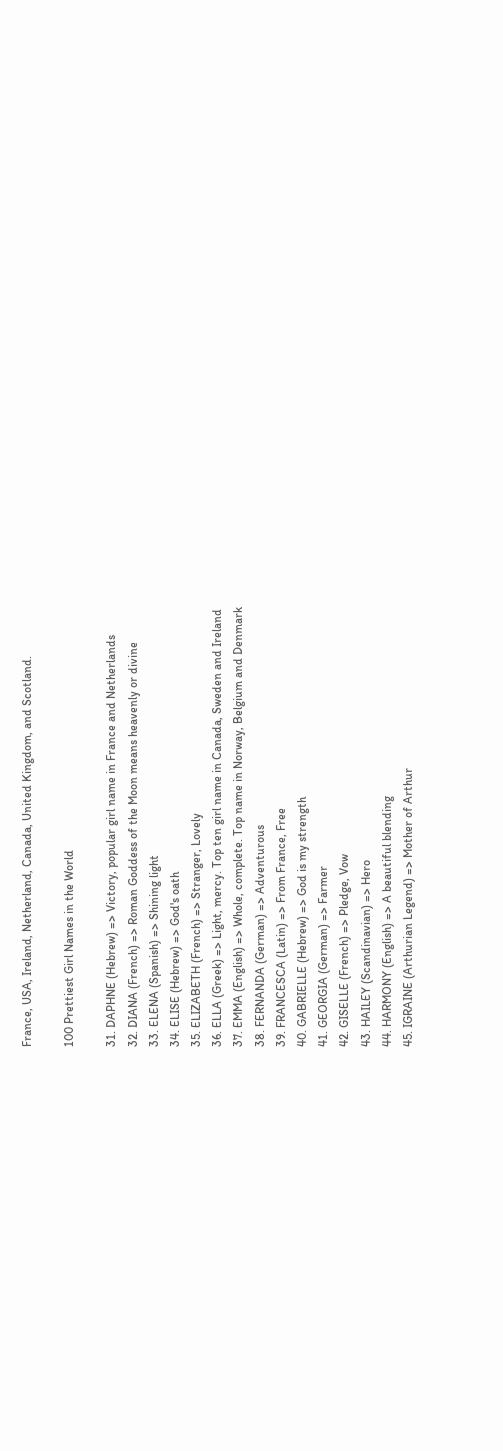France, USA, Ireland, Netherland, Canada, United Kingdom, and Scotland.

100 Prettiest Girl Names in the World

31. DAPHNE (Hebrew) => Victory, popular girl name in France and Netherlands
32. DIANA (French) => Roman Goddess of the Moon means heavenly or divine
33. ELENA (Spanish) => Shining light
34. ELISE (Hebrew) => God's oath
35. ELIZABETH (French) => Stranger, Lovely
36. ELLA (Greek) => Light, mercy. Top ten girl name in Canada, Sweden and Ireland
37. EMMA (English) => Whole, complete. Top name in Norway, Belgium and Denmark
38. FERNANDA (German) => Adventurous
39. FRANCESCA (Latin) => From France, Free
40. GABRIELLE (Hebrew) => God is my strength
41. GEORGIA (German) => Farmer
42. GISELLE (French) => Pledge, Vow
43. HAILEY (Scandinavian) => Hero
44. HARMONY (English) => A beautiful blending
45. IGRAINE (Arthurian Legend) => Mother of Arthur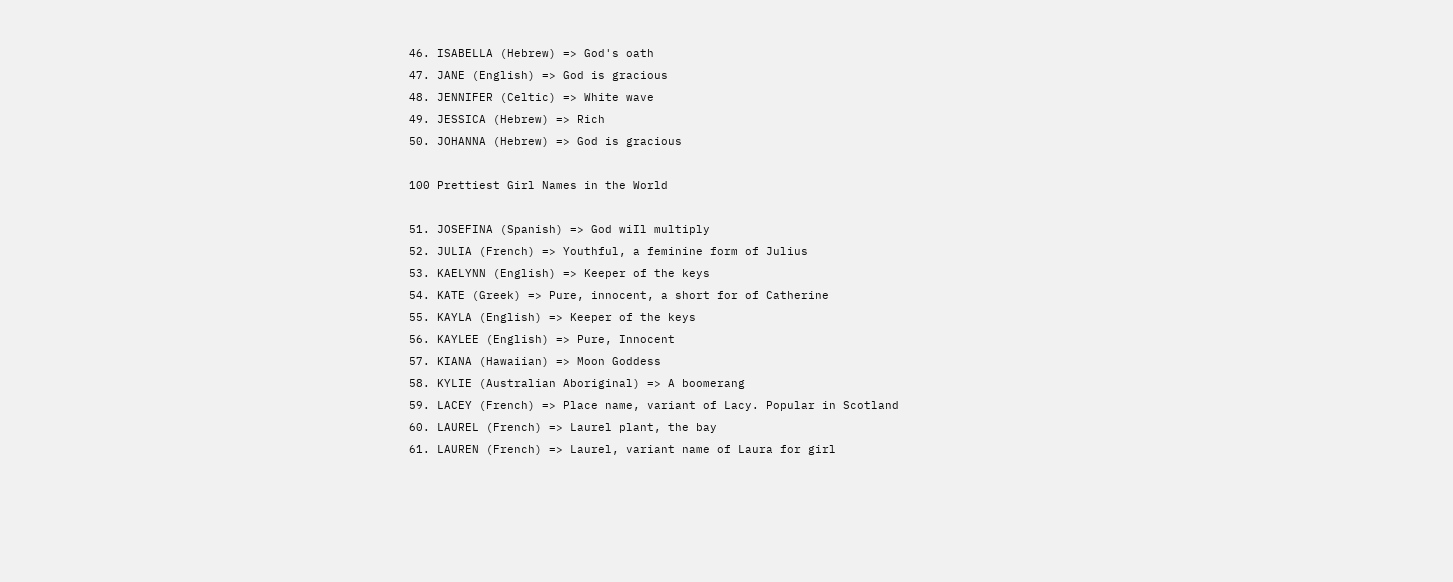46. ISABELLA (Hebrew) => God's oath
47. JANE (English) => God is gracious
48. JENNIFER (Celtic) => White wave
49. JESSICA (Hebrew) => Rich
50. JOHANNA (Hebrew) => God is gracious

100 Prettiest Girl Names in the World

51. JOSEFINA (Spanish) => God wiIl multiply
52. JULIA (French) => Youthful, a feminine form of Julius
53. KAELYNN (English) => Keeper of the keys
54. KATE (Greek) => Pure, innocent, a short for of Catherine
55. KAYLA (English) => Keeper of the keys
56. KAYLEE (English) => Pure, Innocent
57. KIANA (Hawaiian) => Moon Goddess
58. KYLIE (Australian Aboriginal) => A boomerang
59. LACEY (French) => Place name, variant of Lacy. Popular in Scotland
60. LAUREL (French) => Laurel plant, the bay
61. LAUREN (French) => Laurel, variant name of Laura for girl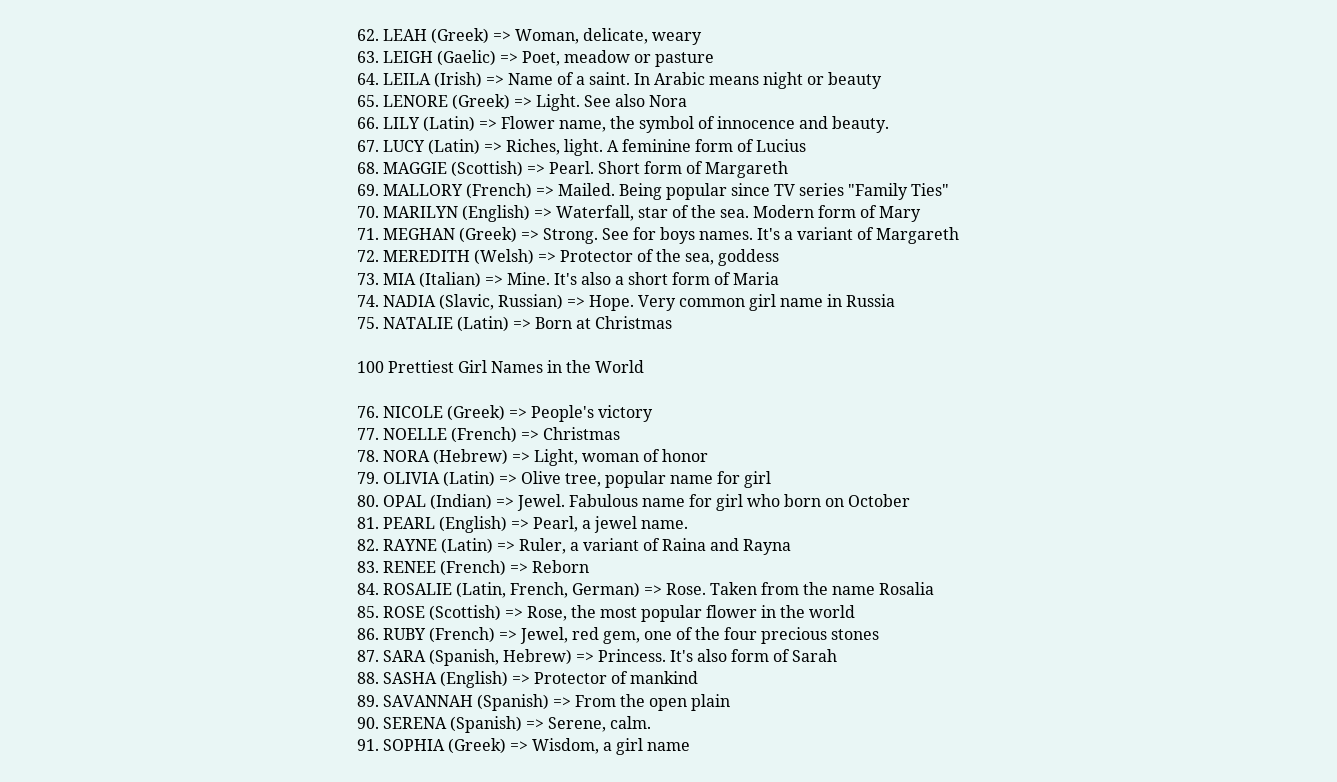62. LEAH (Greek) => Woman, delicate, weary
63. LEIGH (Gaelic) => Poet, meadow or pasture
64. LEILA (Irish) => Name of a saint. In Arabic means night or beauty
65. LENORE (Greek) => Light. See also Nora
66. LILY (Latin) => Flower name, the symbol of innocence and beauty.
67. LUCY (Latin) => Riches, light. A feminine form of Lucius
68. MAGGIE (Scottish) => Pearl. Short form of Margareth
69. MALLORY (French) => Mailed. Being popular since TV series "Family Ties"
70. MARILYN (English) => Waterfall, star of the sea. Modern form of Mary
71. MEGHAN (Greek) => Strong. See for boys names. It's a variant of Margareth
72. MEREDITH (Welsh) => Protector of the sea, goddess
73. MIA (Italian) => Mine. It's also a short form of Maria
74. NADIA (Slavic, Russian) => Hope. Very common girl name in Russia
75. NATALIE (Latin) => Born at Christmas

100 Prettiest Girl Names in the World

76. NICOLE (Greek) => People's victory
77. NOELLE (French) => Christmas
78. NORA (Hebrew) => Light, woman of honor
79. OLIVIA (Latin) => Olive tree, popular name for girl
80. OPAL (Indian) => Jewel. Fabulous name for girl who born on October
81. PEARL (English) => Pearl, a jewel name.
82. RAYNE (Latin) => Ruler, a variant of Raina and Rayna
83. RENEE (French) => Reborn
84. ROSALIE (Latin, French, German) => Rose. Taken from the name Rosalia
85. ROSE (Scottish) => Rose, the most popular flower in the world
86. RUBY (French) => Jewel, red gem, one of the four precious stones
87. SARA (Spanish, Hebrew) => Princess. It's also form of Sarah
88. SASHA (English) => Protector of mankind
89. SAVANNAH (Spanish) => From the open plain
90. SERENA (Spanish) => Serene, calm.
91. SOPHIA (Greek) => Wisdom, a girl name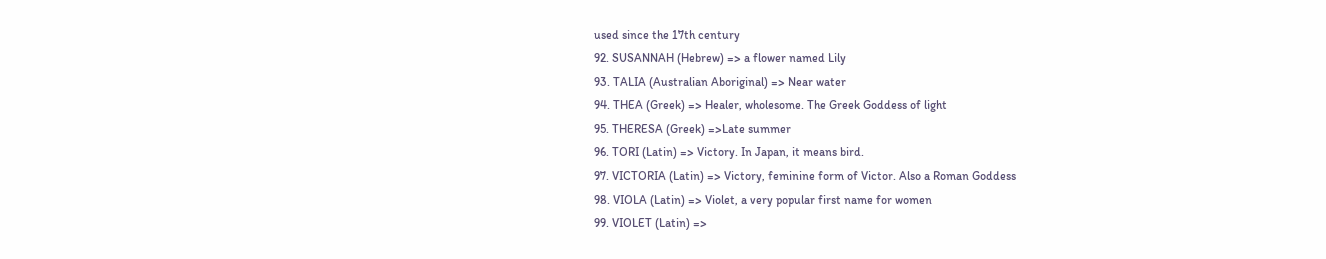used since the 17th century
92. SUSANNAH (Hebrew) => a flower named Lily
93. TALIA (Australian Aboriginal) => Near water
94. THEA (Greek) => Healer, wholesome. The Greek Goddess of light
95. THERESA (Greek) =>Late summer
96. TORI (Latin) => Victory. In Japan, it means bird.
97. VICTORIA (Latin) => Victory, feminine form of Victor. Also a Roman Goddess
98. VIOLA (Latin) => Violet, a very popular first name for women
99. VIOLET (Latin) =>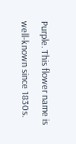Purple. This flower name is well-known since 1830s.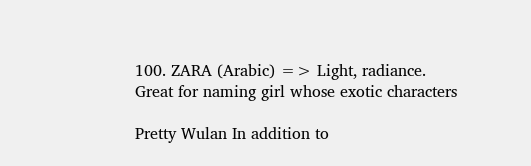100. ZARA (Arabic) => Light, radiance. Great for naming girl whose exotic characters

Pretty Wulan In addition to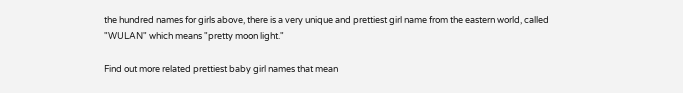the hundred names for girls above, there is a very unique and prettiest girl name from the eastern world, called "WULAN" which means "pretty moon light."

Find out more related prettiest baby girl names that mean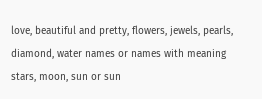love, beautiful and pretty, flowers, jewels, pearls, diamond, water names or names with meaning stars, moon, sun or sun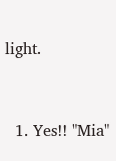light.


  1. Yes!! "Mia"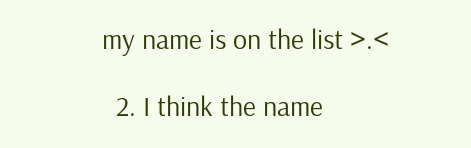my name is on the list >.<

  2. I think the name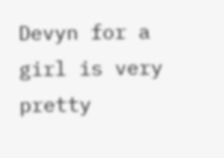Devyn for a girl is very pretty